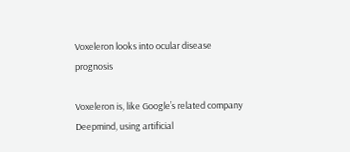Voxeleron looks into ocular disease prognosis

Voxeleron is, like Google’s related company Deepmind, using artificial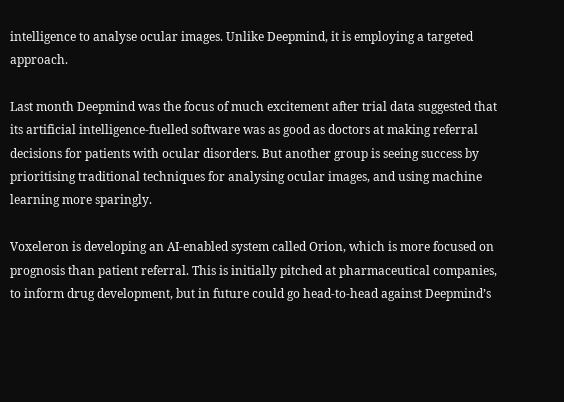intelligence to analyse ocular images. Unlike Deepmind, it is employing a targeted approach.

Last month Deepmind was the focus of much excitement after trial data suggested that its artificial intelligence-fuelled software was as good as doctors at making referral decisions for patients with ocular disorders. But another group is seeing success by prioritising traditional techniques for analysing ocular images, and using machine learning more sparingly.

Voxeleron is developing an AI-enabled system called Orion, which is more focused on prognosis than patient referral. This is initially pitched at pharmaceutical companies, to inform drug development, but in future could go head-to-head against Deepmind’s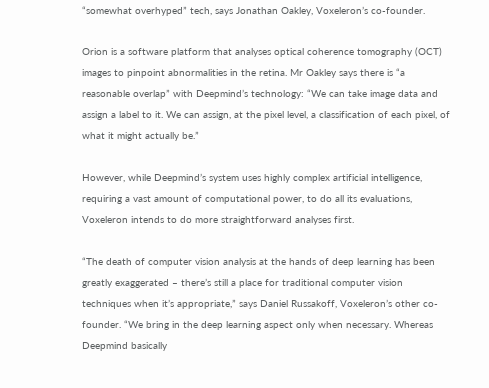“somewhat overhyped” tech, says Jonathan Oakley, Voxeleron’s co-founder.

Orion is a software platform that analyses optical coherence tomography (OCT) images to pinpoint abnormalities in the retina. Mr Oakley says there is “a reasonable overlap” with Deepmind’s technology: “We can take image data and assign a label to it. We can assign, at the pixel level, a classification of each pixel, of what it might actually be.”

However, while Deepmind’s system uses highly complex artificial intelligence, requiring a vast amount of computational power, to do all its evaluations, Voxeleron intends to do more straightforward analyses first.

“The death of computer vision analysis at the hands of deep learning has been greatly exaggerated – there’s still a place for traditional computer vision techniques when it’s appropriate,” says Daniel Russakoff, Voxeleron’s other co-founder. “We bring in the deep learning aspect only when necessary. Whereas Deepmind basically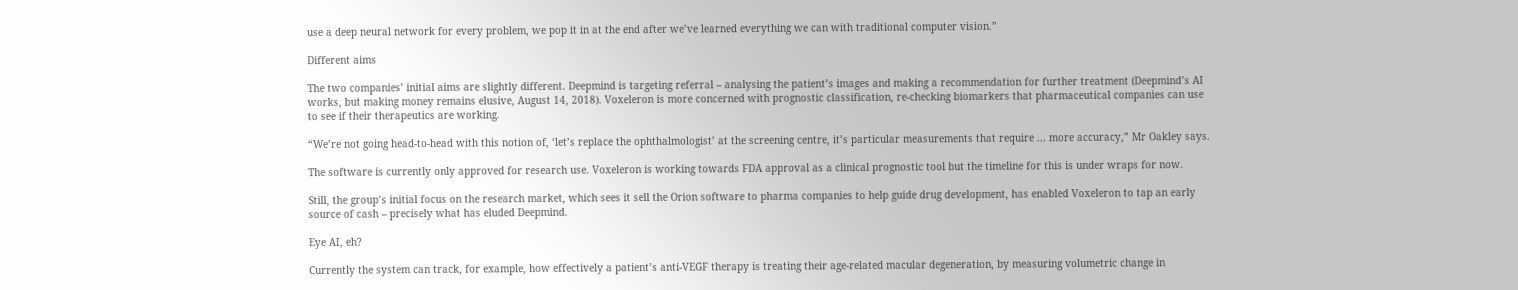use a deep neural network for every problem, we pop it in at the end after we’ve learned everything we can with traditional computer vision.”

Different aims

The two companies’ initial aims are slightly different. Deepmind is targeting referral – analysing the patient’s images and making a recommendation for further treatment (Deepmind’s AI works, but making money remains elusive, August 14, 2018). Voxeleron is more concerned with prognostic classification, re-checking biomarkers that pharmaceutical companies can use to see if their therapeutics are working.

“We’re not going head-to-head with this notion of, ‘let’s replace the ophthalmologist’ at the screening centre, it’s particular measurements that require ... more accuracy,” Mr Oakley says.

The software is currently only approved for research use. Voxeleron is working towards FDA approval as a clinical prognostic tool but the timeline for this is under wraps for now.

Still, the group’s initial focus on the research market, which sees it sell the Orion software to pharma companies to help guide drug development, has enabled Voxeleron to tap an early source of cash – precisely what has eluded Deepmind.

Eye AI, eh?

Currently the system can track, for example, how effectively a patient’s anti-VEGF therapy is treating their age-related macular degeneration, by measuring volumetric change in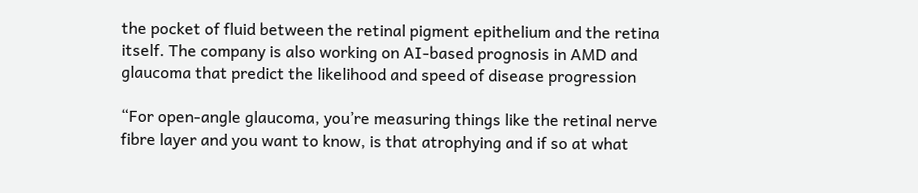the pocket of fluid between the retinal pigment epithelium and the retina itself. The company is also working on AI-based prognosis in AMD and glaucoma that predict the likelihood and speed of disease progression

“For open-angle glaucoma, you’re measuring things like the retinal nerve fibre layer and you want to know, is that atrophying and if so at what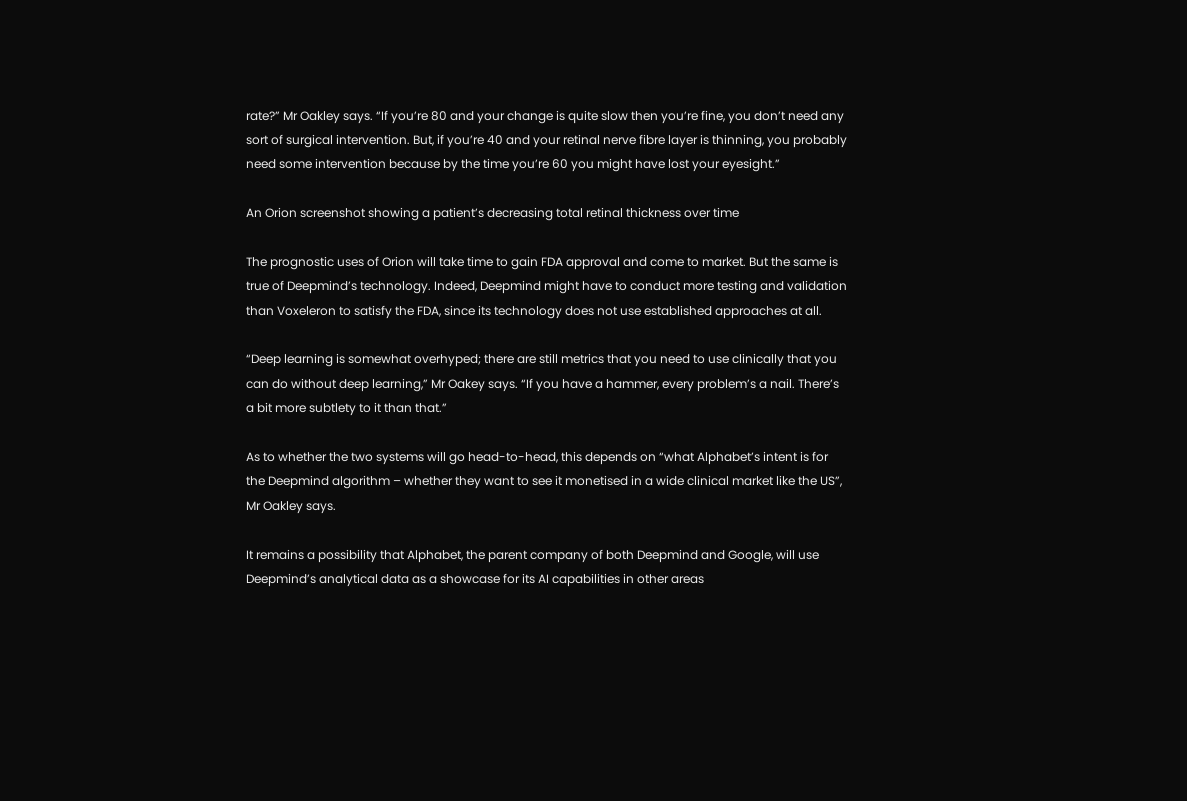rate?” Mr Oakley says. “If you’re 80 and your change is quite slow then you’re fine, you don’t need any sort of surgical intervention. But, if you’re 40 and your retinal nerve fibre layer is thinning, you probably need some intervention because by the time you’re 60 you might have lost your eyesight.”

An Orion screenshot showing a patient’s decreasing total retinal thickness over time

The prognostic uses of Orion will take time to gain FDA approval and come to market. But the same is true of Deepmind’s technology. Indeed, Deepmind might have to conduct more testing and validation than Voxeleron to satisfy the FDA, since its technology does not use established approaches at all.

“Deep learning is somewhat overhyped; there are still metrics that you need to use clinically that you can do without deep learning,” Mr Oakey says. “If you have a hammer, every problem’s a nail. There’s a bit more subtlety to it than that.”

As to whether the two systems will go head-to-head, this depends on “what Alphabet’s intent is for the Deepmind algorithm – whether they want to see it monetised in a wide clinical market like the US”, Mr Oakley says.

It remains a possibility that Alphabet, the parent company of both Deepmind and Google, will use Deepmind’s analytical data as a showcase for its AI capabilities in other areas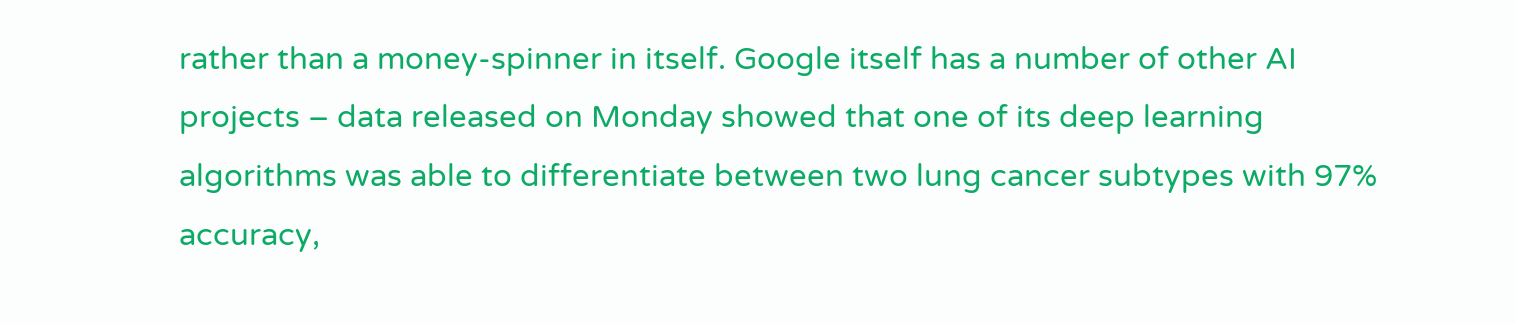rather than a money-spinner in itself. Google itself has a number of other AI projects – data released on Monday showed that one of its deep learning algorithms was able to differentiate between two lung cancer subtypes with 97% accuracy,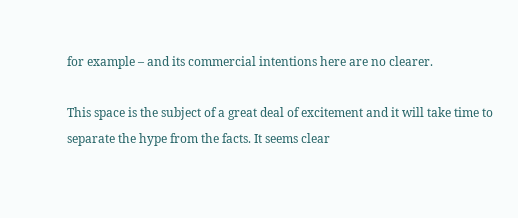for example – and its commercial intentions here are no clearer.

This space is the subject of a great deal of excitement and it will take time to separate the hype from the facts. It seems clear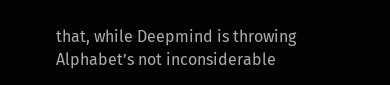that, while Deepmind is throwing Alphabet’s not inconsiderable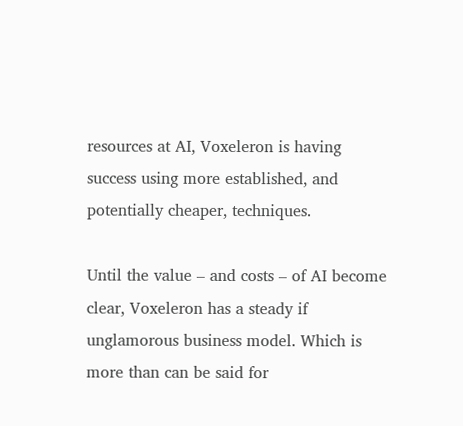resources at AI, Voxeleron is having success using more established, and potentially cheaper, techniques.

Until the value – and costs – of AI become clear, Voxeleron has a steady if unglamorous business model. Which is more than can be said for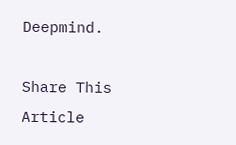Deepmind.

Share This Article